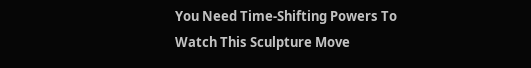You Need Time-Shifting Powers To Watch This Sculpture Move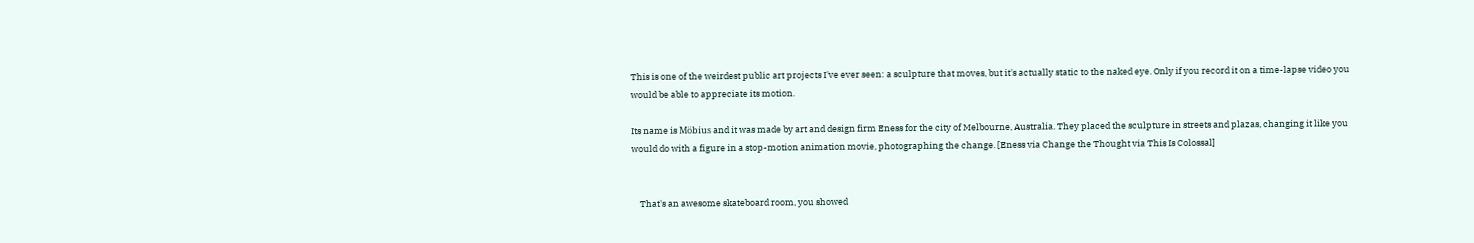This is one of the weirdest public art projects I've ever seen: a sculpture that moves, but it's actually static to the naked eye. Only if you record it on a time-lapse video you would be able to appreciate its motion.

Its name is Möbius and it was made by art and design firm Eness for the city of Melbourne, Australia. They placed the sculpture in streets and plazas, changing it like you would do with a figure in a stop-motion animation movie, photographing the change. [Eness via Change the Thought via This Is Colossal]


    That's an awesome skateboard room, you showed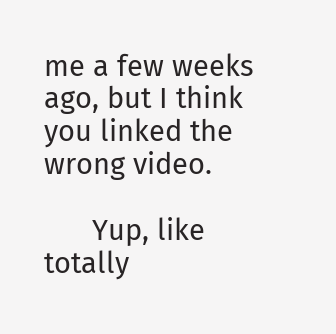me a few weeks ago, but I think you linked the wrong video.

      Yup, like totally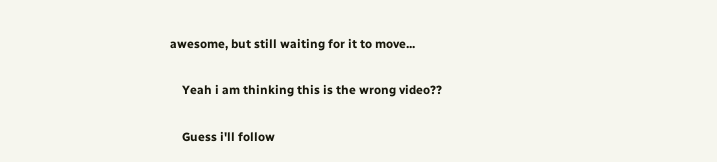awesome, but still waiting for it to move...

    Yeah i am thinking this is the wrong video??

    Guess i'll follow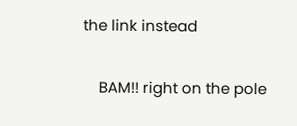the link instead

    BAM!! right on the pole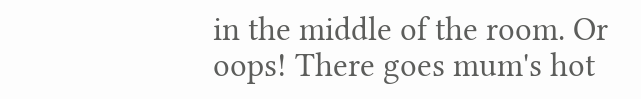in the middle of the room. Or oops! There goes mum's hot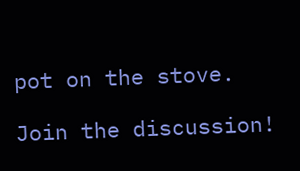pot on the stove.

Join the discussion!